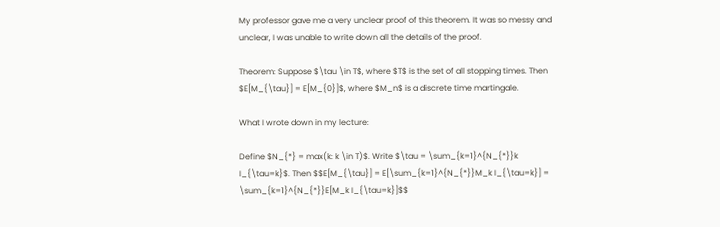My professor gave me a very unclear proof of this theorem. It was so messy and unclear, I was unable to write down all the details of the proof.

Theorem: Suppose $\tau \in T$, where $T$ is the set of all stopping times. Then $E[M_{\tau}] = E[M_{0}]$, where $M_n$ is a discrete time martingale.

What I wrote down in my lecture:

Define $N_{*} = max(k: k \in T)$. Write $\tau = \sum_{k=1}^{N_{*}}k I_{\tau=k}$. Then $$E[M_{\tau}] = E[\sum_{k=1}^{N_{*}}M_k I_{\tau=k}] = \sum_{k=1}^{N_{*}}E[M_k I_{\tau=k}]$$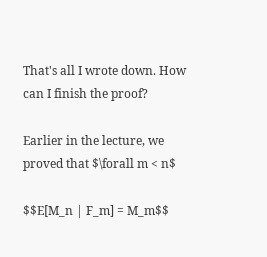That's all I wrote down. How can I finish the proof?

Earlier in the lecture, we proved that $\forall m < n$

$$E[M_n | F_m] = M_m$$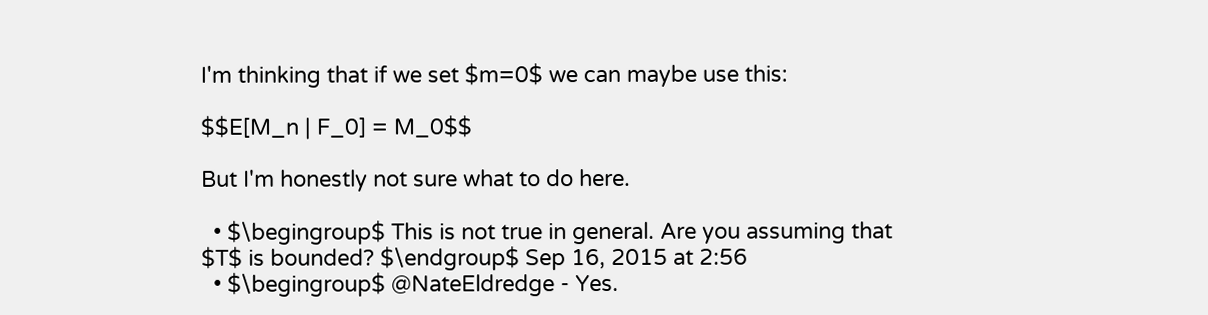I'm thinking that if we set $m=0$ we can maybe use this:

$$E[M_n | F_0] = M_0$$

But I'm honestly not sure what to do here.

  • $\begingroup$ This is not true in general. Are you assuming that $T$ is bounded? $\endgroup$ Sep 16, 2015 at 2:56
  • $\begingroup$ @NateEldredge - Yes.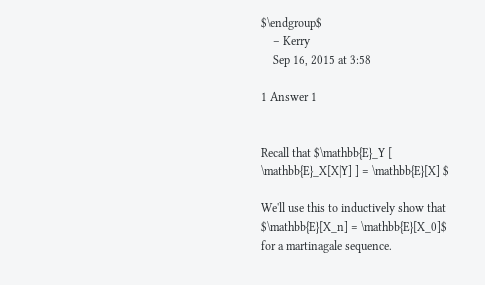$\endgroup$
    – Kerry
    Sep 16, 2015 at 3:58

1 Answer 1


Recall that $\mathbb{E}_Y [ \mathbb{E}_X[X|Y] ] = \mathbb{E}[X] $

We'll use this to inductively show that $\mathbb{E}[X_n] = \mathbb{E}[X_0]$ for a martinagale sequence.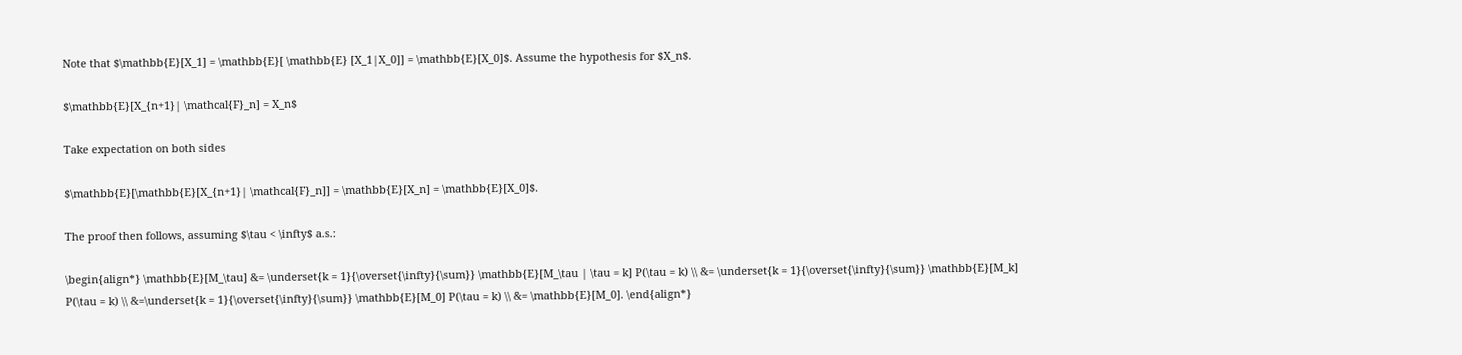Note that $\mathbb{E}[X_1] = \mathbb{E}[ \mathbb{E} [X_1|X_0]] = \mathbb{E}[X_0]$. Assume the hypothesis for $X_n$.

$\mathbb{E}[X_{n+1}| \mathcal{F}_n] = X_n$

Take expectation on both sides

$\mathbb{E}[\mathbb{E}[X_{n+1}| \mathcal{F}_n]] = \mathbb{E}[X_n] = \mathbb{E}[X_0]$.

The proof then follows, assuming $\tau < \infty$ a.s.:

\begin{align*} \mathbb{E}[M_\tau] &= \underset{k = 1}{\overset{\infty}{\sum}} \mathbb{E}[M_\tau | \tau = k] P(\tau = k) \\ &= \underset{k = 1}{\overset{\infty}{\sum}} \mathbb{E}[M_k] P(\tau = k) \\ &=\underset{k = 1}{\overset{\infty}{\sum}} \mathbb{E}[M_0] P(\tau = k) \\ &= \mathbb{E}[M_0]. \end{align*}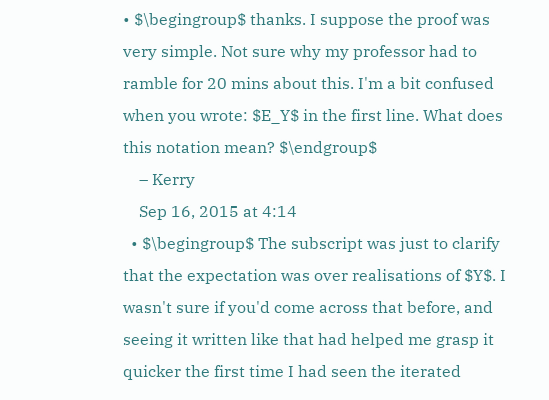• $\begingroup$ thanks. I suppose the proof was very simple. Not sure why my professor had to ramble for 20 mins about this. I'm a bit confused when you wrote: $E_Y$ in the first line. What does this notation mean? $\endgroup$
    – Kerry
    Sep 16, 2015 at 4:14
  • $\begingroup$ The subscript was just to clarify that the expectation was over realisations of $Y$. I wasn't sure if you'd come across that before, and seeing it written like that had helped me grasp it quicker the first time I had seen the iterated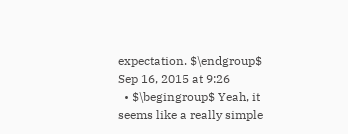expectation. $\endgroup$ Sep 16, 2015 at 9:26
  • $\begingroup$ Yeah, it seems like a really simple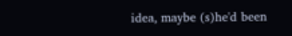idea, maybe (s)he'd been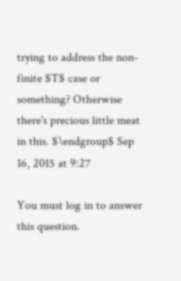trying to address the non-finite $T$ case or something? Otherwise there's precious little meat in this. $\endgroup$ Sep 16, 2015 at 9:27

You must log in to answer this question.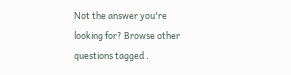Not the answer you're looking for? Browse other questions tagged .